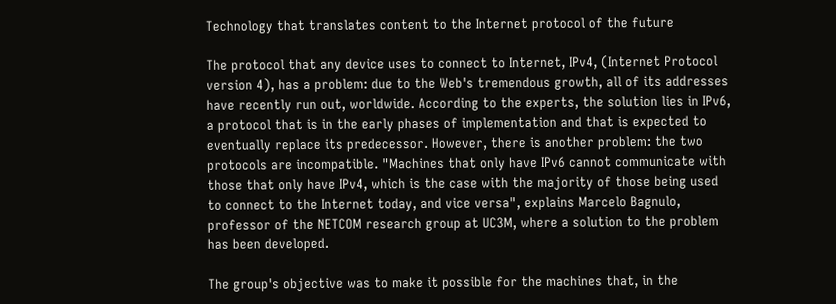Technology that translates content to the Internet protocol of the future

The protocol that any device uses to connect to Internet, IPv4, (Internet Protocol version 4), has a problem: due to the Web's tremendous growth, all of its addresses have recently run out, worldwide. According to the experts, the solution lies in IPv6, a protocol that is in the early phases of implementation and that is expected to eventually replace its predecessor. However, there is another problem: the two protocols are incompatible. "Machines that only have IPv6 cannot communicate with those that only have IPv4, which is the case with the majority of those being used to connect to the Internet today, and vice versa", explains Marcelo Bagnulo, professor of the NETCOM research group at UC3M, where a solution to the problem has been developed.

The group's objective was to make it possible for the machines that, in the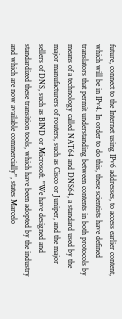future, connect to the Internet using IPv6 addresses, to access earlier content, which will be in IPv4. In order to do this, these scientists have defined translators that permit understanding between contents in both protocols by means of a technology called NAT64 and DNS64, a standard used by the major manufacturers of routers, such as Cisco or Juniper, and the major sellers of DNS, such as BIND or Microsoft. "We have designed and standardized these transition tools, which have been adopted by the industry and which are now available commercially", states Marcelo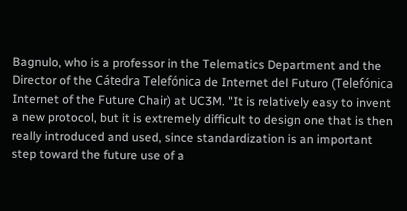Bagnulo, who is a professor in the Telematics Department and the Director of the Cátedra Telefónica de Internet del Futuro (Telefónica Internet of the Future Chair) at UC3M. "It is relatively easy to invent a new protocol, but it is extremely difficult to design one that is then really introduced and used, since standardization is an important step toward the future use of a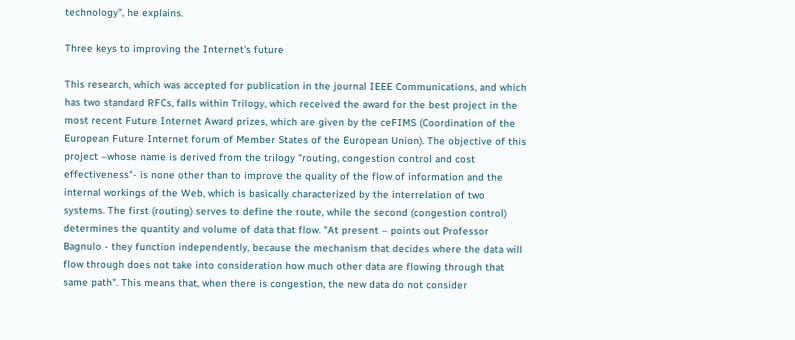technology", he explains.

Three keys to improving the Internet's future

This research, which was accepted for publication in the journal IEEE Communications, and which has two standard RFCs, falls within Trilogy, which received the award for the best project in the most recent Future Internet Award prizes, which are given by the ceFIMS (Coordination of the European Future Internet forum of Member States of the European Union). The objective of this project –whose name is derived from the trilogy "routing, congestion control and cost effectiveness"- is none other than to improve the quality of the flow of information and the internal workings of the Web, which is basically characterized by the interrelation of two systems. The first (routing) serves to define the route, while the second (congestion control) determines the quantity and volume of data that flow. "At present – points out Professor Bagnulo - they function independently, because the mechanism that decides where the data will flow through does not take into consideration how much other data are flowing through that same path". This means that, when there is congestion, the new data do not consider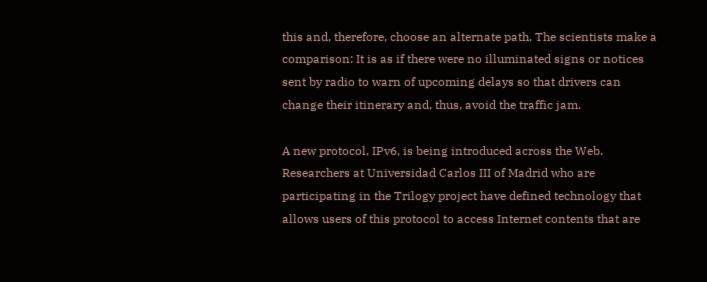this and, therefore, choose an alternate path. The scientists make a comparison: It is as if there were no illuminated signs or notices sent by radio to warn of upcoming delays so that drivers can change their itinerary and, thus, avoid the traffic jam.

A new protocol, IPv6, is being introduced across the Web. Researchers at Universidad Carlos III of Madrid who are participating in the Trilogy project have defined technology that allows users of this protocol to access Internet contents that are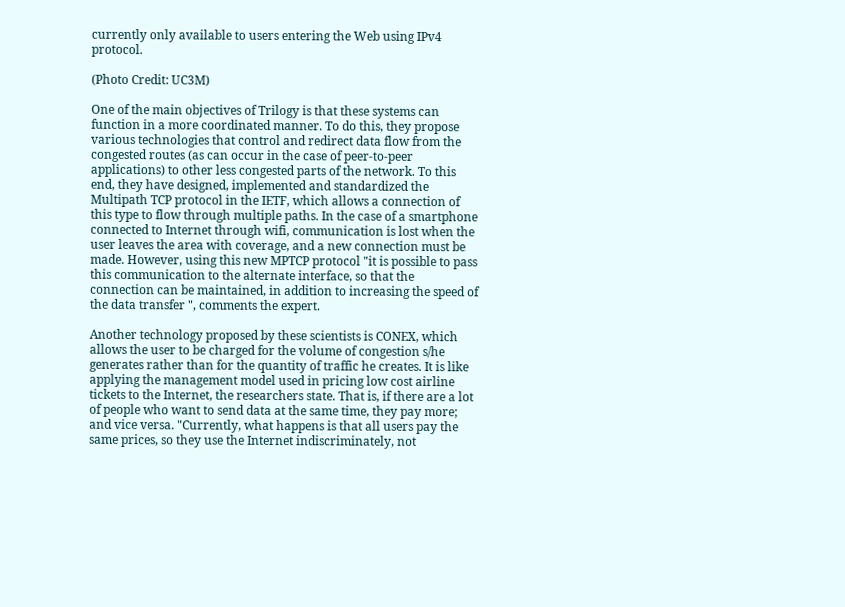currently only available to users entering the Web using IPv4 protocol.

(Photo Credit: UC3M)

One of the main objectives of Trilogy is that these systems can function in a more coordinated manner. To do this, they propose various technologies that control and redirect data flow from the congested routes (as can occur in the case of peer-to-peer applications) to other less congested parts of the network. To this end, they have designed, implemented and standardized the Multipath TCP protocol in the IETF, which allows a connection of this type to flow through multiple paths. In the case of a smartphone connected to Internet through wifi, communication is lost when the user leaves the area with coverage, and a new connection must be made. However, using this new MPTCP protocol "it is possible to pass this communication to the alternate interface, so that the connection can be maintained, in addition to increasing the speed of the data transfer ", comments the expert.

Another technology proposed by these scientists is CONEX, which allows the user to be charged for the volume of congestion s/he generates rather than for the quantity of traffic he creates. It is like applying the management model used in pricing low cost airline tickets to the Internet, the researchers state. That is, if there are a lot of people who want to send data at the same time, they pay more; and vice versa. "Currently, what happens is that all users pay the same prices, so they use the Internet indiscriminately, not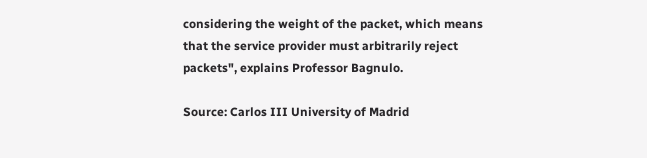considering the weight of the packet, which means that the service provider must arbitrarily reject packets", explains Professor Bagnulo.

Source: Carlos III University of Madrid